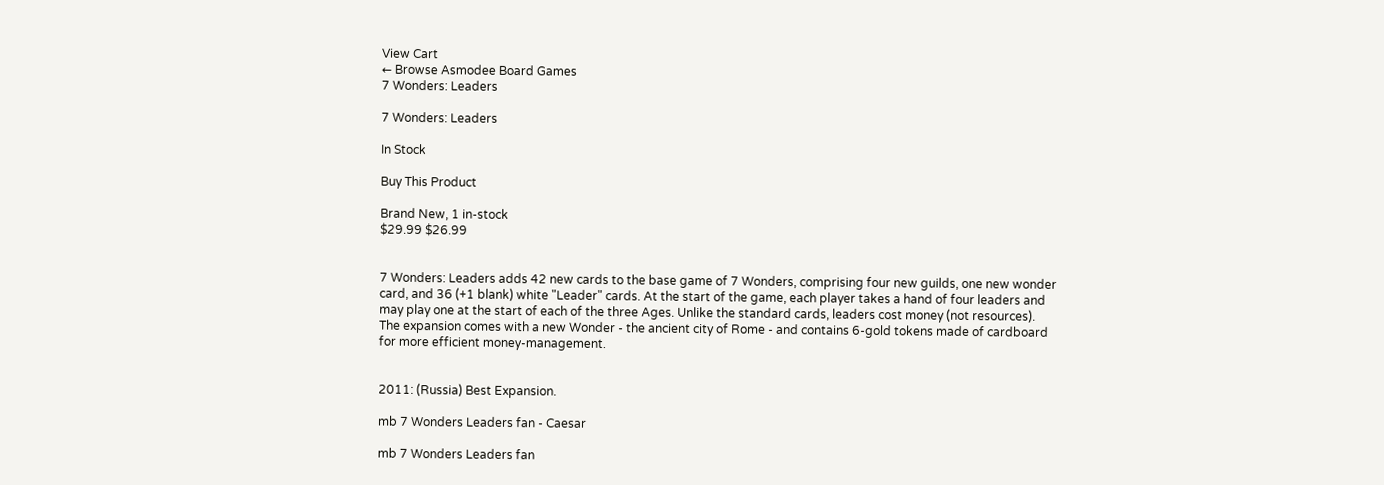View Cart
← Browse Asmodee Board Games
7 Wonders: Leaders

7 Wonders: Leaders

In Stock

Buy This Product

Brand New, 1 in-stock
$29.99 $26.99


7 Wonders: Leaders adds 42 new cards to the base game of 7 Wonders, comprising four new guilds, one new wonder card, and 36 (+1 blank) white "Leader" cards. At the start of the game, each player takes a hand of four leaders and may play one at the start of each of the three Ages. Unlike the standard cards, leaders cost money (not resources). The expansion comes with a new Wonder - the ancient city of Rome - and contains 6-gold tokens made of cardboard for more efficient money-management.


2011: (Russia) Best Expansion.

mb 7 Wonders Leaders fan - Caesar

mb 7 Wonders Leaders fan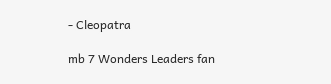- Cleopatra

mb 7 Wonders Leaders fan